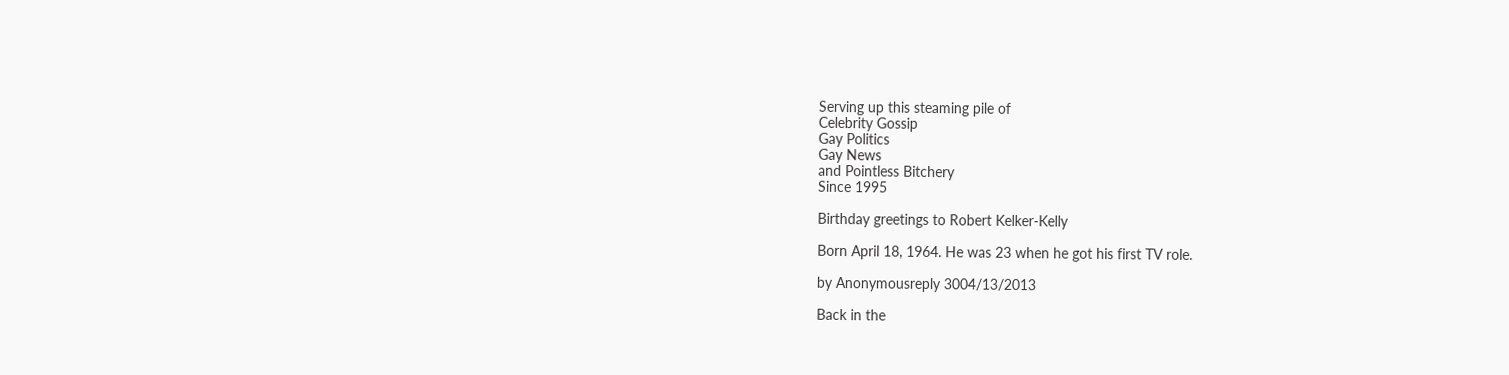Serving up this steaming pile of
Celebrity Gossip
Gay Politics
Gay News
and Pointless Bitchery
Since 1995

Birthday greetings to Robert Kelker-Kelly

Born April 18, 1964. He was 23 when he got his first TV role.

by Anonymousreply 3004/13/2013

Back in the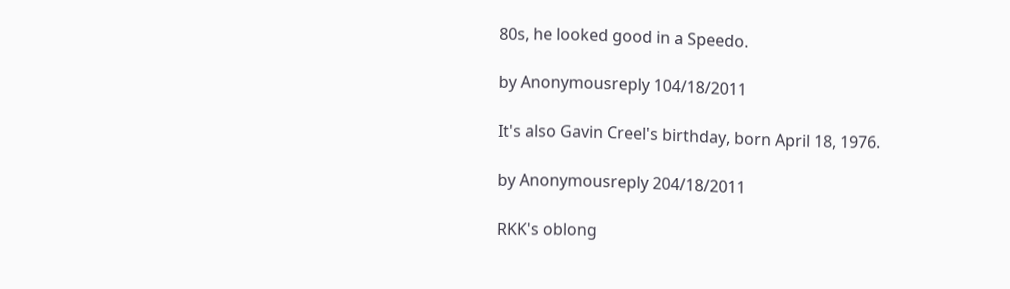80s, he looked good in a Speedo.

by Anonymousreply 104/18/2011

It's also Gavin Creel's birthday, born April 18, 1976.

by Anonymousreply 204/18/2011

RKK's oblong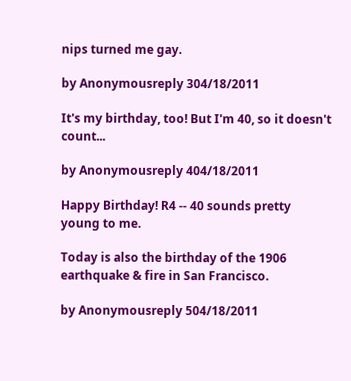nips turned me gay.

by Anonymousreply 304/18/2011

It's my birthday, too! But I'm 40, so it doesn't count...

by Anonymousreply 404/18/2011

Happy Birthday! R4 -- 40 sounds pretty young to me.

Today is also the birthday of the 1906 earthquake & fire in San Francisco.

by Anonymousreply 504/18/2011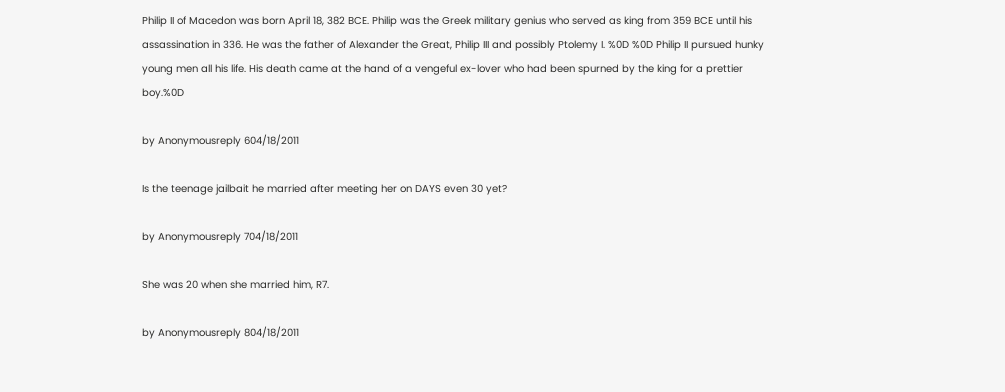Philip II of Macedon was born April 18, 382 BCE. Philip was the Greek military genius who served as king from 359 BCE until his assassination in 336. He was the father of Alexander the Great, Philip III and possibly Ptolemy I. %0D %0D Philip II pursued hunky young men all his life. His death came at the hand of a vengeful ex-lover who had been spurned by the king for a prettier boy.%0D

by Anonymousreply 604/18/2011

Is the teenage jailbait he married after meeting her on DAYS even 30 yet?

by Anonymousreply 704/18/2011

She was 20 when she married him, R7.

by Anonymousreply 804/18/2011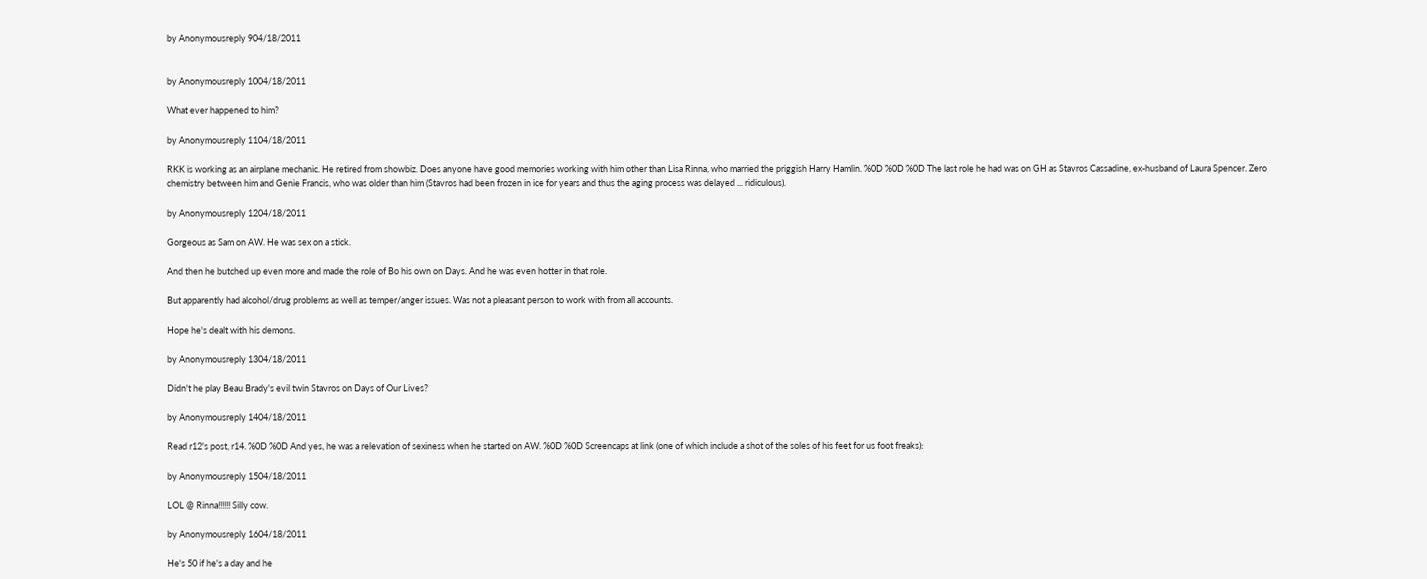by Anonymousreply 904/18/2011


by Anonymousreply 1004/18/2011

What ever happened to him?

by Anonymousreply 1104/18/2011

RKK is working as an airplane mechanic. He retired from showbiz. Does anyone have good memories working with him other than Lisa Rinna, who married the priggish Harry Hamlin. %0D %0D %0D The last role he had was on GH as Stavros Cassadine, ex-husband of Laura Spencer. Zero chemistry between him and Genie Francis, who was older than him (Stavros had been frozen in ice for years and thus the aging process was delayed ... ridiculous).

by Anonymousreply 1204/18/2011

Gorgeous as Sam on AW. He was sex on a stick.

And then he butched up even more and made the role of Bo his own on Days. And he was even hotter in that role.

But apparently had alcohol/drug problems as well as temper/anger issues. Was not a pleasant person to work with from all accounts.

Hope he's dealt with his demons.

by Anonymousreply 1304/18/2011

Didn't he play Beau Brady's evil twin Stavros on Days of Our Lives?

by Anonymousreply 1404/18/2011

Read r12's post, r14. %0D %0D And yes, he was a relevation of sexiness when he started on AW. %0D %0D Screencaps at link (one of which include a shot of the soles of his feet for us foot freaks):

by Anonymousreply 1504/18/2011

LOL @ Rinna!!!!!! Silly cow.

by Anonymousreply 1604/18/2011

He's 50 if he's a day and he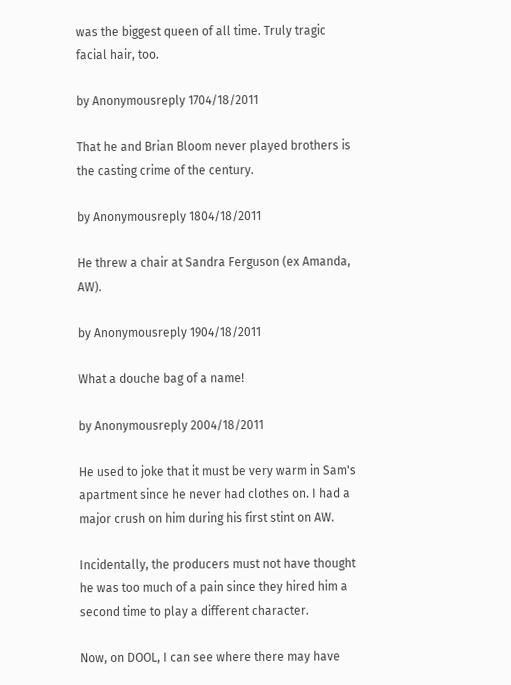was the biggest queen of all time. Truly tragic facial hair, too.

by Anonymousreply 1704/18/2011

That he and Brian Bloom never played brothers is the casting crime of the century.

by Anonymousreply 1804/18/2011

He threw a chair at Sandra Ferguson (ex Amanda, AW).

by Anonymousreply 1904/18/2011

What a douche bag of a name!

by Anonymousreply 2004/18/2011

He used to joke that it must be very warm in Sam's apartment since he never had clothes on. I had a major crush on him during his first stint on AW.

Incidentally, the producers must not have thought he was too much of a pain since they hired him a second time to play a different character.

Now, on DOOL, I can see where there may have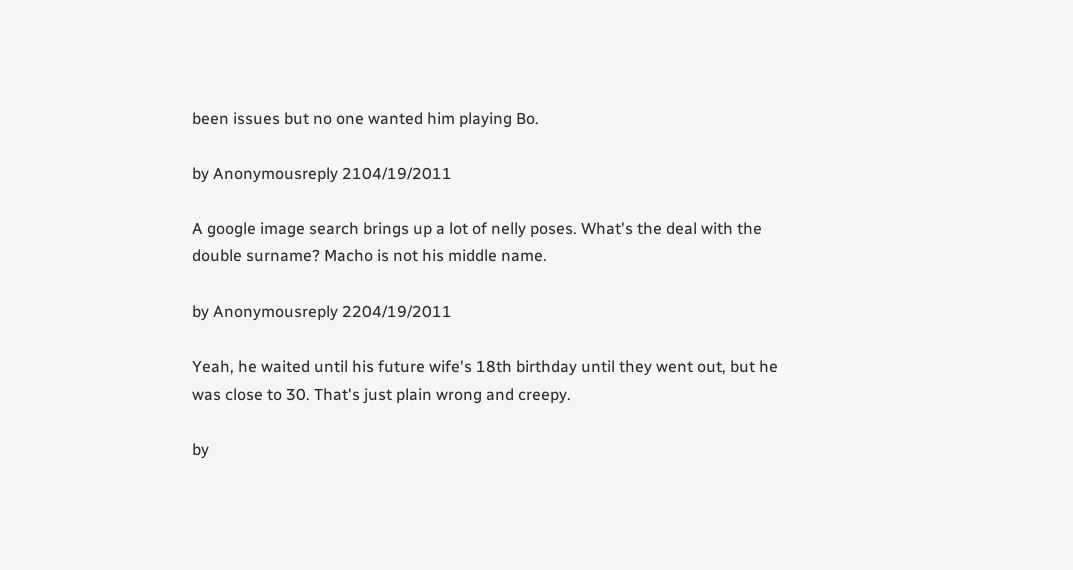been issues but no one wanted him playing Bo.

by Anonymousreply 2104/19/2011

A google image search brings up a lot of nelly poses. What's the deal with the double surname? Macho is not his middle name.

by Anonymousreply 2204/19/2011

Yeah, he waited until his future wife's 18th birthday until they went out, but he was close to 30. That's just plain wrong and creepy.

by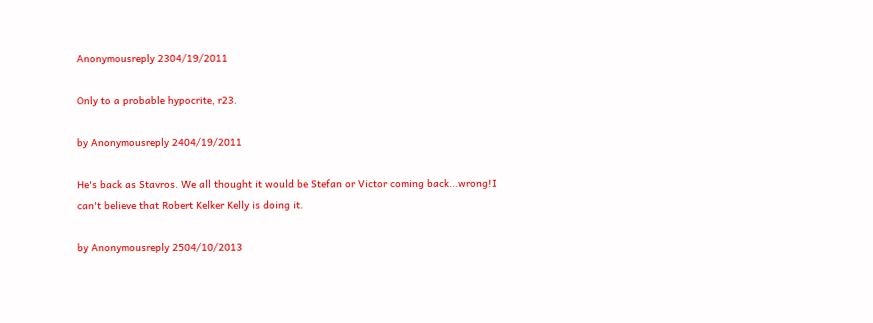Anonymousreply 2304/19/2011

Only to a probable hypocrite, r23.

by Anonymousreply 2404/19/2011

He's back as Stavros. We all thought it would be Stefan or Victor coming back...wrong!I can't believe that Robert Kelker Kelly is doing it.

by Anonymousreply 2504/10/2013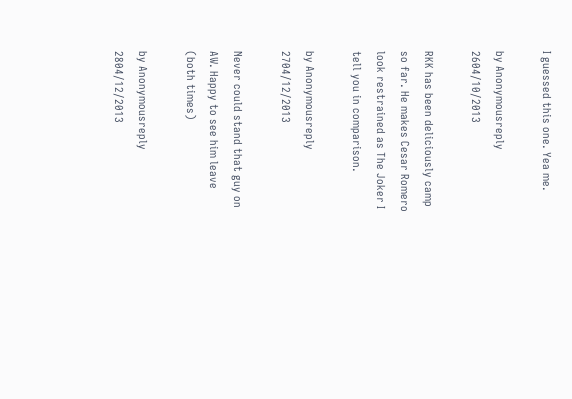I guessed this one. Yea me.

by Anonymousreply 2604/10/2013

RKK has been deliciously camp so far. He makes Cesar Romero look restrained as The Joker I tell you in comparison.

by Anonymousreply 2704/12/2013

Never could stand that guy on AW. Happy to see him leave (both times)

by Anonymousreply 2804/12/2013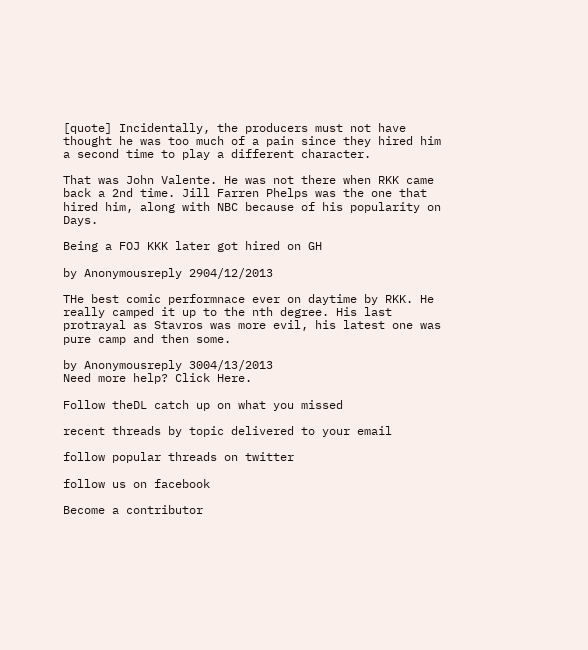[quote] Incidentally, the producers must not have thought he was too much of a pain since they hired him a second time to play a different character.

That was John Valente. He was not there when RKK came back a 2nd time. Jill Farren Phelps was the one that hired him, along with NBC because of his popularity on Days.

Being a FOJ KKK later got hired on GH

by Anonymousreply 2904/12/2013

THe best comic performnace ever on daytime by RKK. He really camped it up to the nth degree. His last protrayal as Stavros was more evil, his latest one was pure camp and then some.

by Anonymousreply 3004/13/2013
Need more help? Click Here.

Follow theDL catch up on what you missed

recent threads by topic delivered to your email

follow popular threads on twitter

follow us on facebook

Become a contributor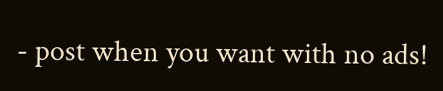- post when you want with no ads!